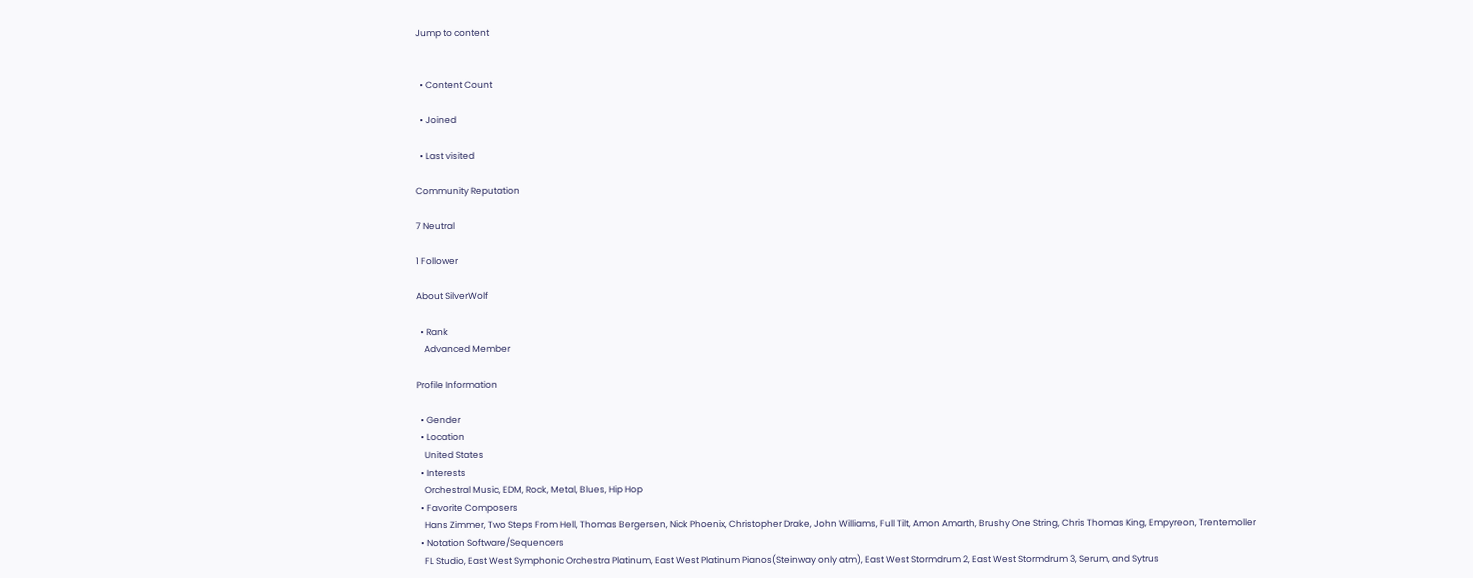Jump to content


  • Content Count

  • Joined

  • Last visited

Community Reputation

7 Neutral

1 Follower

About SilverWolf

  • Rank
    Advanced Member

Profile Information

  • Gender
  • Location
    United States
  • Interests
    Orchestral Music, EDM, Rock, Metal, Blues, Hip Hop
  • Favorite Composers
    Hans Zimmer, Two Steps From Hell, Thomas Bergersen, Nick Phoenix, Christopher Drake, John Williams, Full Tilt, Amon Amarth, Brushy One String, Chris Thomas King, Empyreon, Trentemoller
  • Notation Software/Sequencers
    FL Studio, East West Symphonic Orchestra Platinum, East West Platinum Pianos(Steinway only atm), East West Stormdrum 2, East West Stormdrum 3, Serum, and Sytrus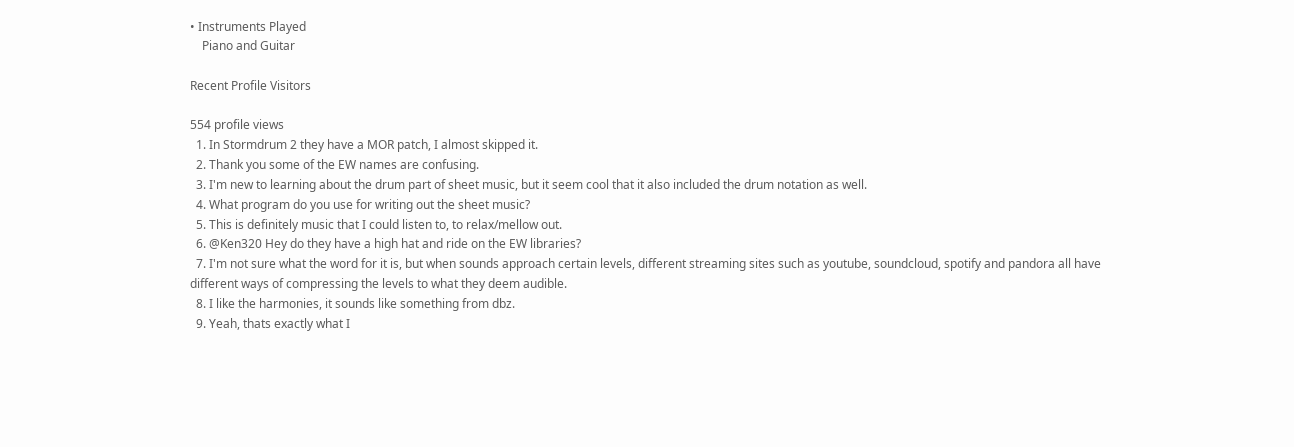• Instruments Played
    Piano and Guitar

Recent Profile Visitors

554 profile views
  1. In Stormdrum 2 they have a MOR patch, I almost skipped it.
  2. Thank you some of the EW names are confusing.
  3. I'm new to learning about the drum part of sheet music, but it seem cool that it also included the drum notation as well.
  4. What program do you use for writing out the sheet music?
  5. This is definitely music that I could listen to, to relax/mellow out.
  6. @Ken320 Hey do they have a high hat and ride on the EW libraries?
  7. I'm not sure what the word for it is, but when sounds approach certain levels, different streaming sites such as youtube, soundcloud, spotify and pandora all have different ways of compressing the levels to what they deem audible.
  8. I like the harmonies, it sounds like something from dbz.
  9. Yeah, thats exactly what I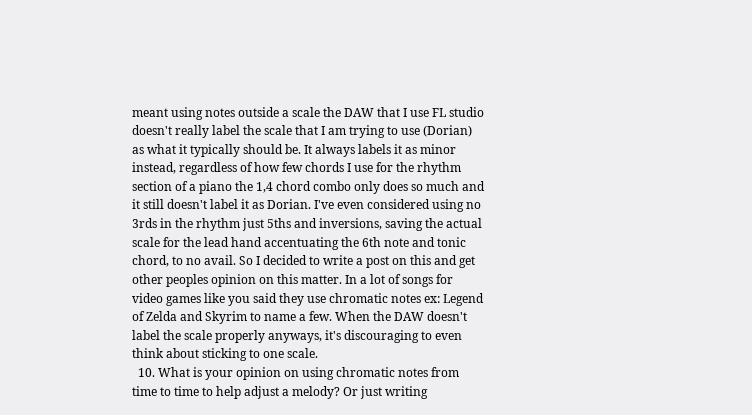meant using notes outside a scale the DAW that I use FL studio doesn't really label the scale that I am trying to use (Dorian) as what it typically should be. It always labels it as minor instead, regardless of how few chords I use for the rhythm section of a piano the 1,4 chord combo only does so much and it still doesn't label it as Dorian. I've even considered using no 3rds in the rhythm just 5ths and inversions, saving the actual scale for the lead hand accentuating the 6th note and tonic chord, to no avail. So I decided to write a post on this and get other peoples opinion on this matter. In a lot of songs for video games like you said they use chromatic notes ex: Legend of Zelda and Skyrim to name a few. When the DAW doesn't label the scale properly anyways, it's discouraging to even think about sticking to one scale.
  10. What is your opinion on using chromatic notes from time to time to help adjust a melody? Or just writing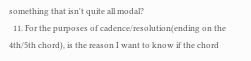something that isn't quite all modal?
  11. For the purposes of cadence/resolution(ending on the 4th/5th chord), is the reason I want to know if the chord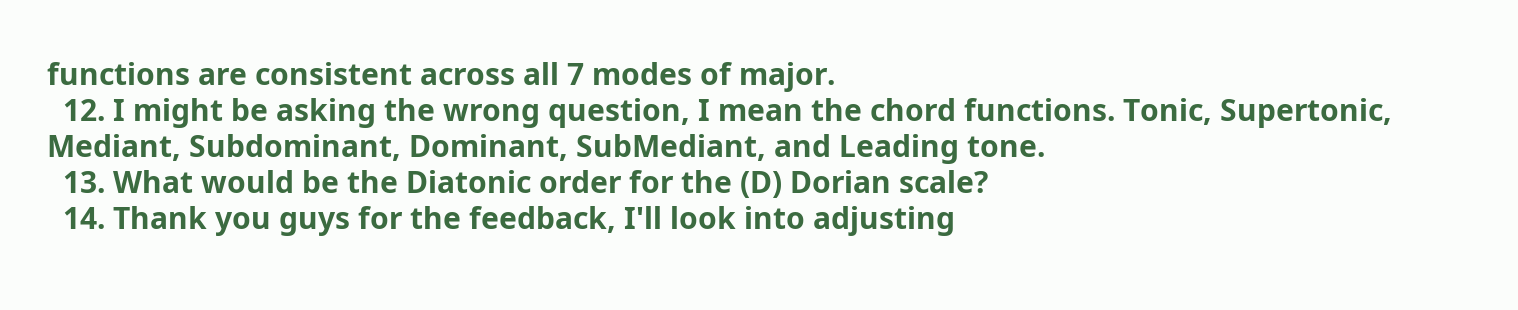functions are consistent across all 7 modes of major.
  12. I might be asking the wrong question, I mean the chord functions. Tonic, Supertonic, Mediant, Subdominant, Dominant, SubMediant, and Leading tone.
  13. What would be the Diatonic order for the (D) Dorian scale?
  14. Thank you guys for the feedback, I'll look into adjusting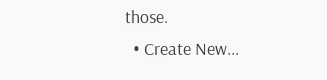those.
  • Create New...